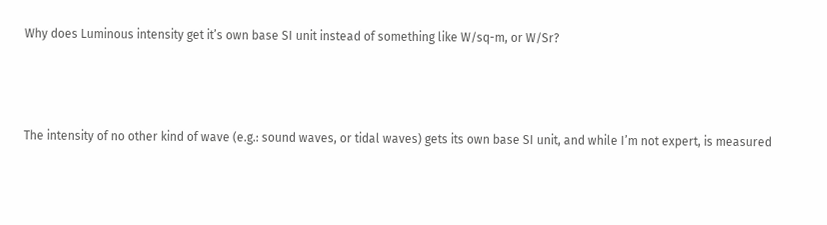Why does Luminous intensity get it’s own base SI unit instead of something like W/sq-m, or W/Sr?



The intensity of no other kind of wave (e.g.: sound waves, or tidal waves) gets its own base SI unit, and while I’m not expert, is measured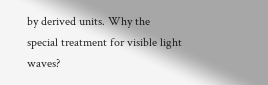by derived units. Why the special treatment for visible light waves?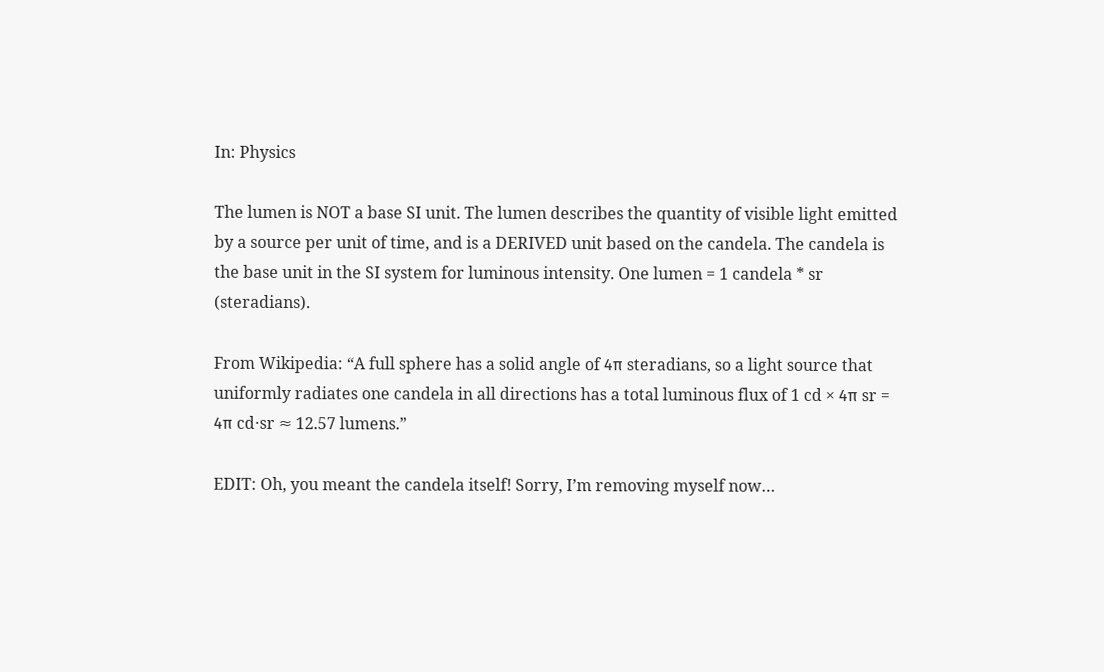In: Physics

The lumen is NOT a base SI unit. The lumen describes the quantity of visible light emitted by a source per unit of time, and is a DERIVED unit based on the candela. The candela is the base unit in the SI system for luminous intensity. One lumen = 1 candela * sr (steradians).

From Wikipedia: “A full sphere has a solid angle of 4π steradians, so a light source that uniformly radiates one candela in all directions has a total luminous flux of 1 cd × 4π sr = 4π cd⋅sr ≈ 12.57 lumens.”

EDIT: Oh, you meant the candela itself! Sorry, I’m removing myself now…